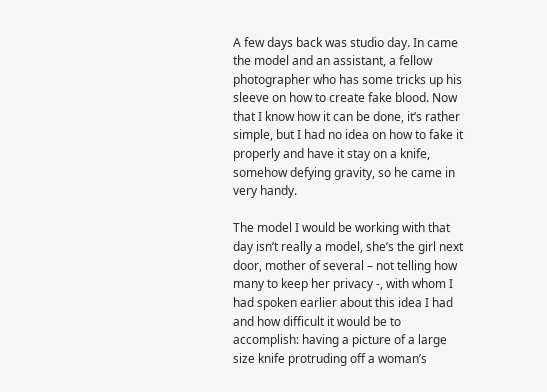A few days back was studio day. In came the model and an assistant, a fellow photographer who has some tricks up his sleeve on how to create fake blood. Now that I know how it can be done, it’s rather simple, but I had no idea on how to fake it properly and have it stay on a knife, somehow defying gravity, so he came in very handy.

The model I would be working with that day isn’t really a model, she’s the girl next door, mother of several – not telling how many to keep her privacy -, with whom I had spoken earlier about this idea I had and how difficult it would be to accomplish: having a picture of a large size knife protruding off a woman’s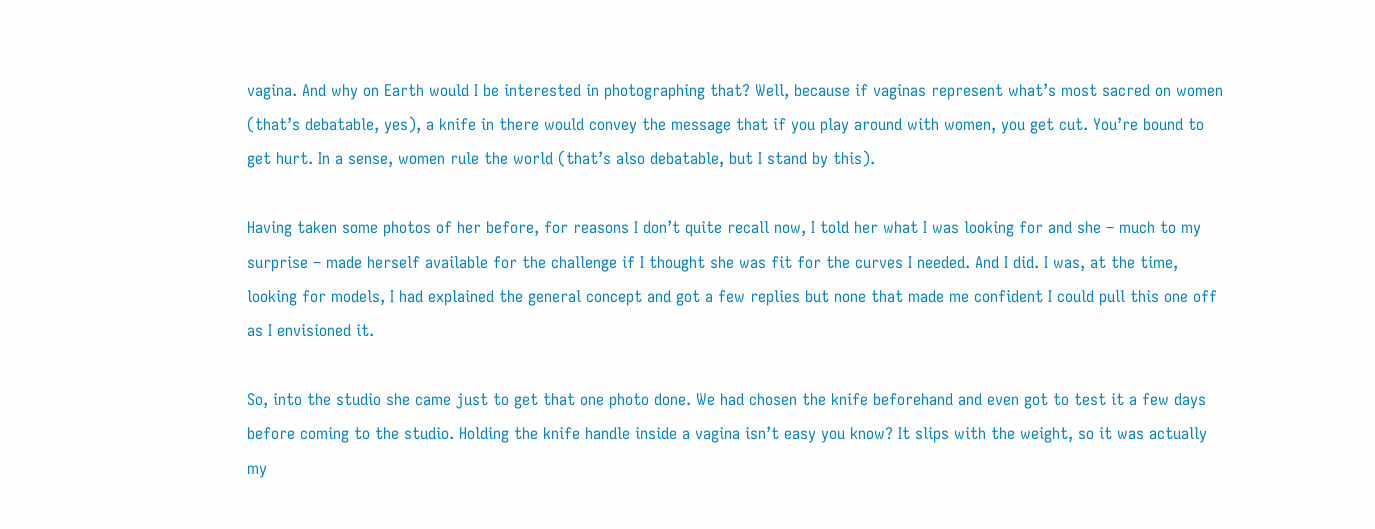vagina. And why on Earth would I be interested in photographing that? Well, because if vaginas represent what’s most sacred on women (that’s debatable, yes), a knife in there would convey the message that if you play around with women, you get cut. You’re bound to get hurt. In a sense, women rule the world (that’s also debatable, but I stand by this).

Having taken some photos of her before, for reasons I don’t quite recall now, I told her what I was looking for and she – much to my surprise – made herself available for the challenge if I thought she was fit for the curves I needed. And I did. I was, at the time, looking for models, I had explained the general concept and got a few replies but none that made me confident I could pull this one off as I envisioned it.

So, into the studio she came just to get that one photo done. We had chosen the knife beforehand and even got to test it a few days before coming to the studio. Holding the knife handle inside a vagina isn’t easy you know? It slips with the weight, so it was actually my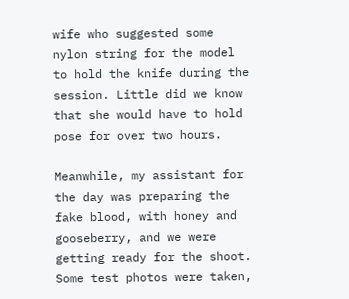wife who suggested some nylon string for the model to hold the knife during the session. Little did we know that she would have to hold pose for over two hours.

Meanwhile, my assistant for the day was preparing the fake blood, with honey and gooseberry, and we were getting ready for the shoot. Some test photos were taken,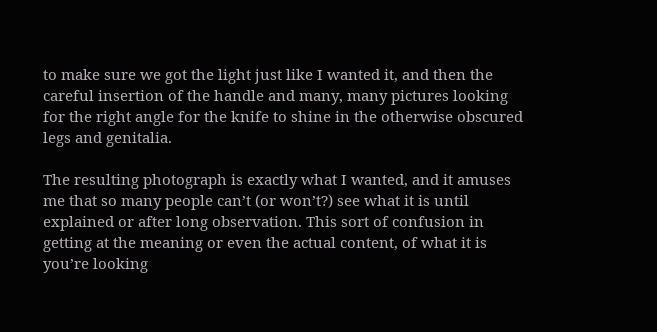to make sure we got the light just like I wanted it, and then the careful insertion of the handle and many, many pictures looking for the right angle for the knife to shine in the otherwise obscured legs and genitalia.

The resulting photograph is exactly what I wanted, and it amuses me that so many people can’t (or won’t?) see what it is until explained or after long observation. This sort of confusion in getting at the meaning or even the actual content, of what it is you’re looking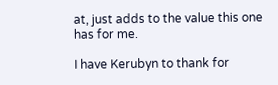at, just adds to the value this one has for me.

I have Kerubyn to thank for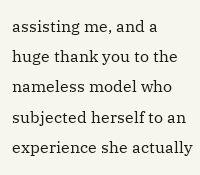assisting me, and a huge thank you to the nameless model who subjected herself to an experience she actually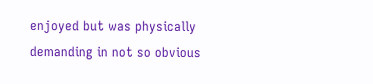enjoyed but was physically demanding in not so obvious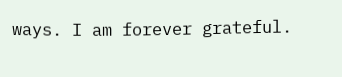ways. I am forever grateful.